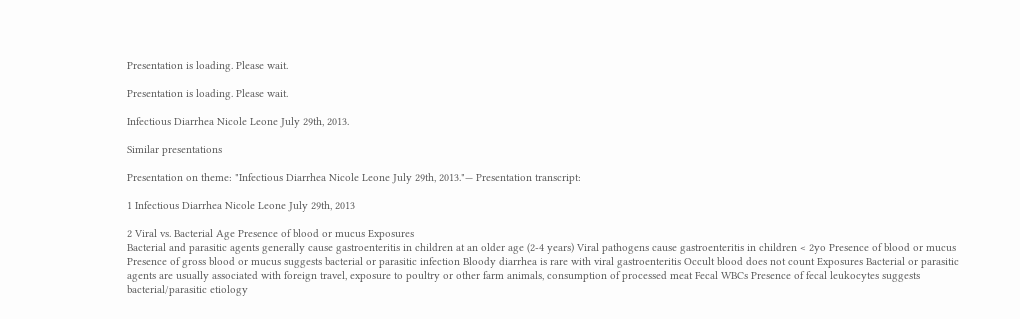Presentation is loading. Please wait.

Presentation is loading. Please wait.

Infectious Diarrhea Nicole Leone July 29th, 2013.

Similar presentations

Presentation on theme: "Infectious Diarrhea Nicole Leone July 29th, 2013."— Presentation transcript:

1 Infectious Diarrhea Nicole Leone July 29th, 2013

2 Viral vs. Bacterial Age Presence of blood or mucus Exposures
Bacterial and parasitic agents generally cause gastroenteritis in children at an older age (2-4 years) Viral pathogens cause gastroenteritis in children < 2yo Presence of blood or mucus Presence of gross blood or mucus suggests bacterial or parasitic infection Bloody diarrhea is rare with viral gastroenteritis Occult blood does not count Exposures Bacterial or parasitic agents are usually associated with foreign travel, exposure to poultry or other farm animals, consumption of processed meat Fecal WBCs Presence of fecal leukocytes suggests bacterial/parasitic etiology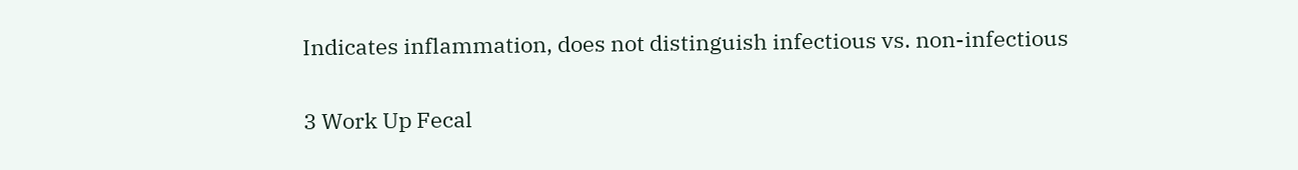Indicates inflammation, does not distinguish infectious vs. non-infectious

3 Work Up Fecal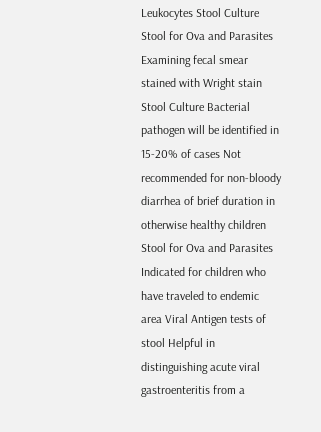Leukocytes Stool Culture Stool for Ova and Parasites
Examining fecal smear stained with Wright stain Stool Culture Bacterial pathogen will be identified in 15-20% of cases Not recommended for non-bloody diarrhea of brief duration in otherwise healthy children Stool for Ova and Parasites Indicated for children who have traveled to endemic area Viral Antigen tests of stool Helpful in distinguishing acute viral gastroenteritis from a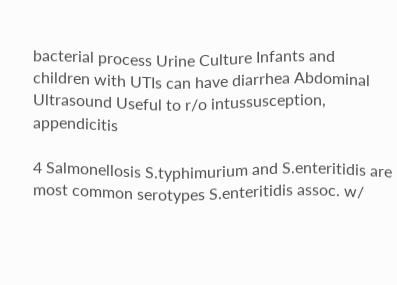bacterial process Urine Culture Infants and children with UTIs can have diarrhea Abdominal Ultrasound Useful to r/o intussusception, appendicitis

4 Salmonellosis S.typhimurium and S.enteritidis are most common serotypes S.enteritidis assoc. w/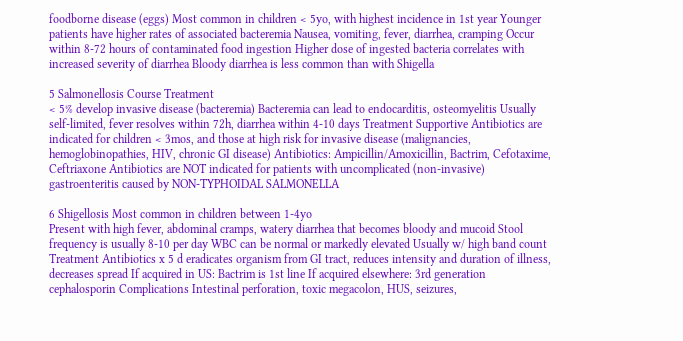foodborne disease (eggs) Most common in children < 5yo, with highest incidence in 1st year Younger patients have higher rates of associated bacteremia Nausea, vomiting, fever, diarrhea, cramping Occur within 8-72 hours of contaminated food ingestion Higher dose of ingested bacteria correlates with increased severity of diarrhea Bloody diarrhea is less common than with Shigella

5 Salmonellosis Course Treatment
< 5% develop invasive disease (bacteremia) Bacteremia can lead to endocarditis, osteomyelitis Usually self-limited, fever resolves within 72h, diarrhea within 4-10 days Treatment Supportive Antibiotics are indicated for children < 3mos, and those at high risk for invasive disease (malignancies, hemoglobinopathies, HIV, chronic GI disease) Antibiotics: Ampicillin/Amoxicillin, Bactrim, Cefotaxime, Ceftriaxone Antibiotics are NOT indicated for patients with uncomplicated (non-invasive) gastroenteritis caused by NON-TYPHOIDAL SALMONELLA

6 Shigellosis Most common in children between 1-4yo
Present with high fever, abdominal cramps, watery diarrhea that becomes bloody and mucoid Stool frequency is usually 8-10 per day WBC can be normal or markedly elevated Usually w/ high band count Treatment Antibiotics x 5 d eradicates organism from GI tract, reduces intensity and duration of illness, decreases spread If acquired in US: Bactrim is 1st line If acquired elsewhere: 3rd generation cephalosporin Complications Intestinal perforation, toxic megacolon, HUS, seizures,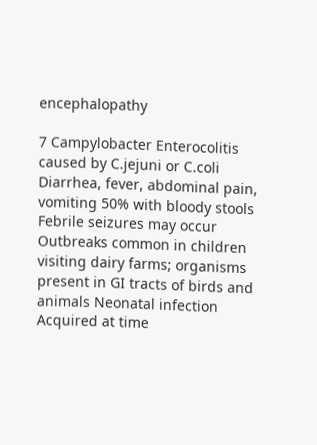encephalopathy

7 Campylobacter Enterocolitis caused by C.jejuni or C.coli
Diarrhea, fever, abdominal pain, vomiting 50% with bloody stools Febrile seizures may occur Outbreaks common in children visiting dairy farms; organisms present in GI tracts of birds and animals Neonatal infection Acquired at time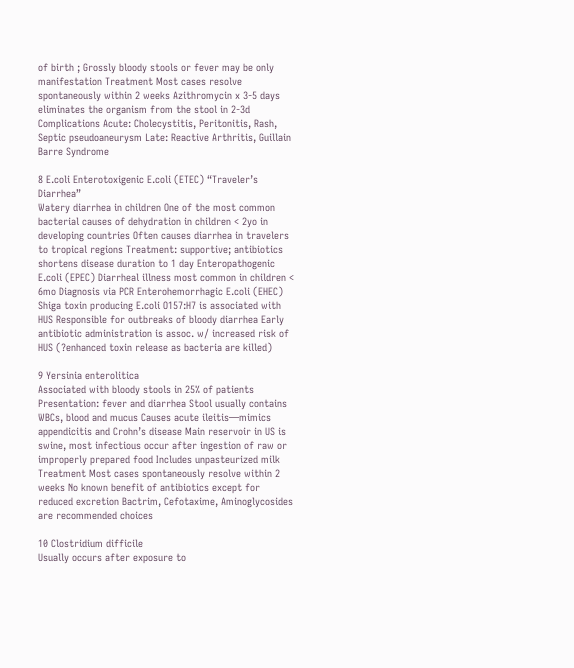of birth ; Grossly bloody stools or fever may be only manifestation Treatment Most cases resolve spontaneously within 2 weeks Azithromycin x 3-5 days eliminates the organism from the stool in 2-3d Complications Acute: Cholecystitis, Peritonitis, Rash, Septic pseudoaneurysm Late: Reactive Arthritis, Guillain Barre Syndrome

8 E.coli Enterotoxigenic E.coli (ETEC) “Traveler’s Diarrhea”
Watery diarrhea in children One of the most common bacterial causes of dehydration in children < 2yo in developing countries Often causes diarrhea in travelers to tropical regions Treatment: supportive; antibiotics shortens disease duration to 1 day Enteropathogenic E.coli (EPEC) Diarrheal illness most common in children < 6mo Diagnosis via PCR Enterohemorrhagic E.coli (EHEC) Shiga toxin producing E.coli O157:H7 is associated with HUS Responsible for outbreaks of bloody diarrhea Early antibiotic administration is assoc. w/ increased risk of HUS (?enhanced toxin release as bacteria are killed)

9 Yersinia enterolitica
Associated with bloody stools in 25% of patients Presentation: fever and diarrhea Stool usually contains WBCs, blood and mucus Causes acute ileitis—mimics appendicitis and Crohn’s disease Main reservoir in US is swine, most infectious occur after ingestion of raw or improperly prepared food Includes unpasteurized milk Treatment Most cases spontaneously resolve within 2 weeks No known benefit of antibiotics except for reduced excretion Bactrim, Cefotaxime, Aminoglycosides are recommended choices

10 Clostridium difficile
Usually occurs after exposure to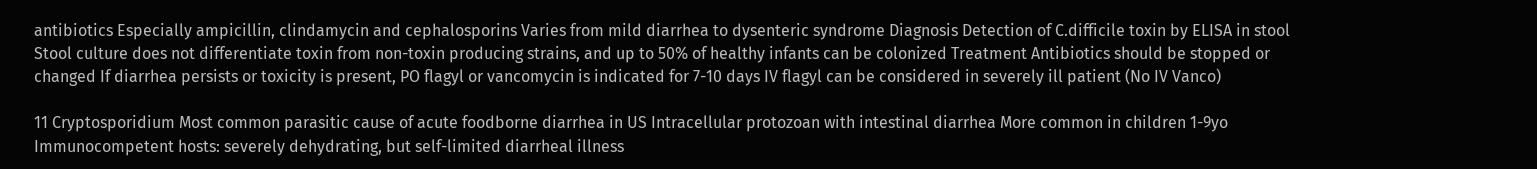antibiotics Especially ampicillin, clindamycin and cephalosporins Varies from mild diarrhea to dysenteric syndrome Diagnosis Detection of C.difficile toxin by ELISA in stool Stool culture does not differentiate toxin from non-toxin producing strains, and up to 50% of healthy infants can be colonized Treatment Antibiotics should be stopped or changed If diarrhea persists or toxicity is present, PO flagyl or vancomycin is indicated for 7-10 days IV flagyl can be considered in severely ill patient (No IV Vanco)

11 Cryptosporidium Most common parasitic cause of acute foodborne diarrhea in US Intracellular protozoan with intestinal diarrhea More common in children 1-9yo Immunocompetent hosts: severely dehydrating, but self-limited diarrheal illness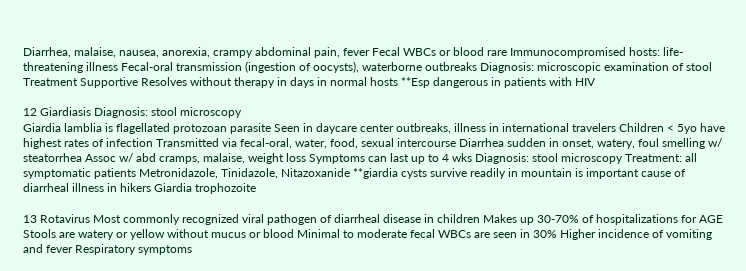Diarrhea, malaise, nausea, anorexia, crampy abdominal pain, fever Fecal WBCs or blood rare Immunocompromised hosts: life-threatening illness Fecal-oral transmission (ingestion of oocysts), waterborne outbreaks Diagnosis: microscopic examination of stool Treatment Supportive Resolves without therapy in days in normal hosts **Esp dangerous in patients with HIV

12 Giardiasis Diagnosis: stool microscopy
Giardia lamblia is flagellated protozoan parasite Seen in daycare center outbreaks, illness in international travelers Children < 5yo have highest rates of infection Transmitted via fecal-oral, water, food, sexual intercourse Diarrhea sudden in onset, watery, foul smelling w/ steatorrhea Assoc w/ abd cramps, malaise, weight loss Symptoms can last up to 4 wks Diagnosis: stool microscopy Treatment: all symptomatic patients Metronidazole, Tinidazole, Nitazoxanide **giardia cysts survive readily in mountain is important cause of diarrheal illness in hikers Giardia trophozoite

13 Rotavirus Most commonly recognized viral pathogen of diarrheal disease in children Makes up 30-70% of hospitalizations for AGE Stools are watery or yellow without mucus or blood Minimal to moderate fecal WBCs are seen in 30% Higher incidence of vomiting and fever Respiratory symptoms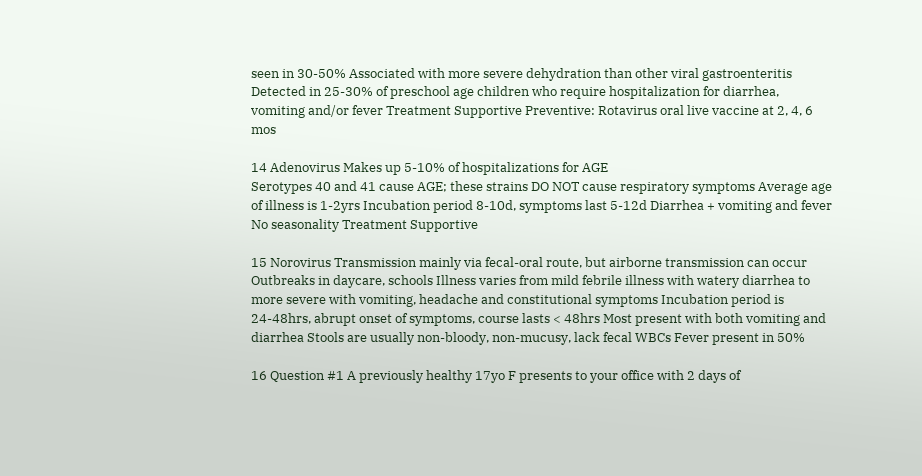seen in 30-50% Associated with more severe dehydration than other viral gastroenteritis Detected in 25-30% of preschool age children who require hospitalization for diarrhea, vomiting and/or fever Treatment Supportive Preventive: Rotavirus oral live vaccine at 2, 4, 6 mos

14 Adenovirus Makes up 5-10% of hospitalizations for AGE
Serotypes 40 and 41 cause AGE; these strains DO NOT cause respiratory symptoms Average age of illness is 1-2yrs Incubation period 8-10d, symptoms last 5-12d Diarrhea + vomiting and fever No seasonality Treatment Supportive

15 Norovirus Transmission mainly via fecal-oral route, but airborne transmission can occur Outbreaks in daycare, schools Illness varies from mild febrile illness with watery diarrhea to more severe with vomiting, headache and constitutional symptoms Incubation period is 24-48hrs, abrupt onset of symptoms, course lasts < 48hrs Most present with both vomiting and diarrhea Stools are usually non-bloody, non-mucusy, lack fecal WBCs Fever present in 50%

16 Question #1 A previously healthy 17yo F presents to your office with 2 days of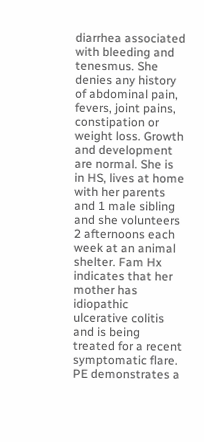diarrhea associated with bleeding and tenesmus. She denies any history of abdominal pain, fevers, joint pains, constipation or weight loss. Growth and development are normal. She is in HS, lives at home with her parents and 1 male sibling and she volunteers 2 afternoons each week at an animal shelter. Fam Hx indicates that her mother has idiopathic ulcerative colitis and is being treated for a recent symptomatic flare. PE demonstrates a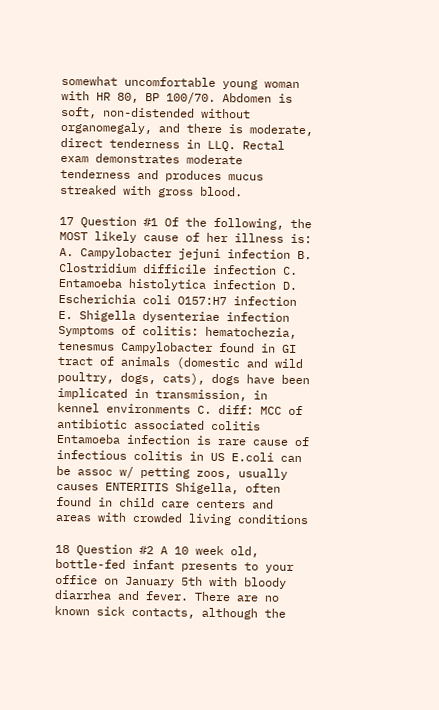somewhat uncomfortable young woman with HR 80, BP 100/70. Abdomen is soft, non-distended without organomegaly, and there is moderate, direct tenderness in LLQ. Rectal exam demonstrates moderate tenderness and produces mucus streaked with gross blood.

17 Question #1 Of the following, the MOST likely cause of her illness is:
A. Campylobacter jejuni infection B. Clostridium difficile infection C. Entamoeba histolytica infection D. Escherichia coli O157:H7 infection E. Shigella dysenteriae infection Symptoms of colitis: hematochezia, tenesmus Campylobacter found in GI tract of animals (domestic and wild poultry, dogs, cats), dogs have been implicated in transmission, in kennel environments C. diff: MCC of antibiotic associated colitis Entamoeba infection is rare cause of infectious colitis in US E.coli can be assoc w/ petting zoos, usually causes ENTERITIS Shigella, often found in child care centers and areas with crowded living conditions

18 Question #2 A 10 week old, bottle-fed infant presents to your office on January 5th with bloody diarrhea and fever. There are no known sick contacts, although the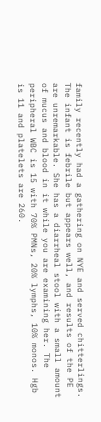family recently had a gathering on NYE and served chitterlings. The infant is febrile but appears well, and results of the PE are unremarkable. She has a diarrheal stool with a small amount of mucus and blood in it while you are examining her. The peripheral WBC is 15 with 70% PMNs, 20% lymphs, 10% monos. Hgb is 11 and platelets are 260.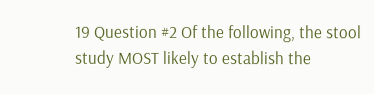19 Question #2 Of the following, the stool study MOST likely to establish the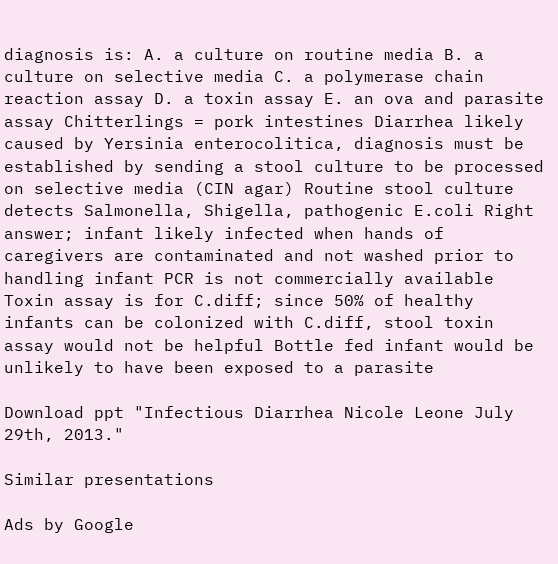diagnosis is: A. a culture on routine media B. a culture on selective media C. a polymerase chain reaction assay D. a toxin assay E. an ova and parasite assay Chitterlings = pork intestines Diarrhea likely caused by Yersinia enterocolitica, diagnosis must be established by sending a stool culture to be processed on selective media (CIN agar) Routine stool culture detects Salmonella, Shigella, pathogenic E.coli Right answer; infant likely infected when hands of caregivers are contaminated and not washed prior to handling infant PCR is not commercially available Toxin assay is for C.diff; since 50% of healthy infants can be colonized with C.diff, stool toxin assay would not be helpful Bottle fed infant would be unlikely to have been exposed to a parasite

Download ppt "Infectious Diarrhea Nicole Leone July 29th, 2013."

Similar presentations

Ads by Google